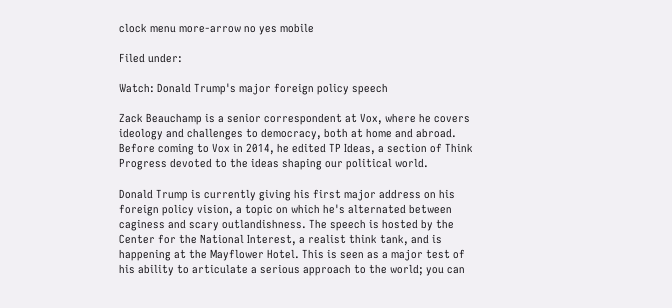clock menu more-arrow no yes mobile

Filed under:

Watch: Donald Trump's major foreign policy speech

Zack Beauchamp is a senior correspondent at Vox, where he covers ideology and challenges to democracy, both at home and abroad. Before coming to Vox in 2014, he edited TP Ideas, a section of Think Progress devoted to the ideas shaping our political world.

Donald Trump is currently giving his first major address on his foreign policy vision, a topic on which he's alternated between caginess and scary outlandishness. The speech is hosted by the Center for the National Interest, a realist think tank, and is happening at the Mayflower Hotel. This is seen as a major test of his ability to articulate a serious approach to the world; you can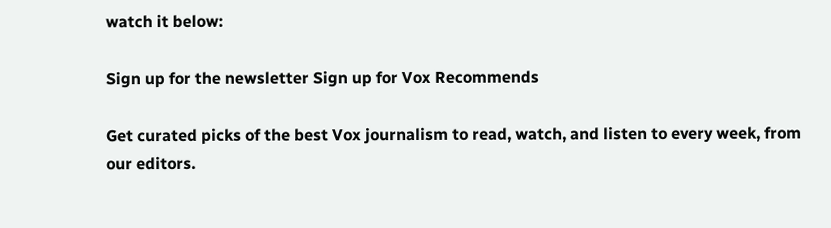watch it below:

Sign up for the newsletter Sign up for Vox Recommends

Get curated picks of the best Vox journalism to read, watch, and listen to every week, from our editors.